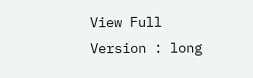View Full Version : long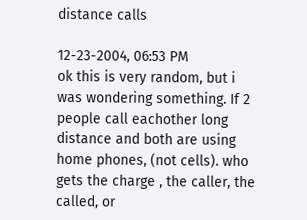distance calls

12-23-2004, 06:53 PM
ok this is very random, but i was wondering something. If 2 people call eachother long distance and both are using home phones, (not cells). who gets the charge , the caller, the called, or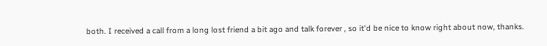both. I received a call from a long lost friend a bit ago and talk forever , so it'd be nice to know right about now, thanks.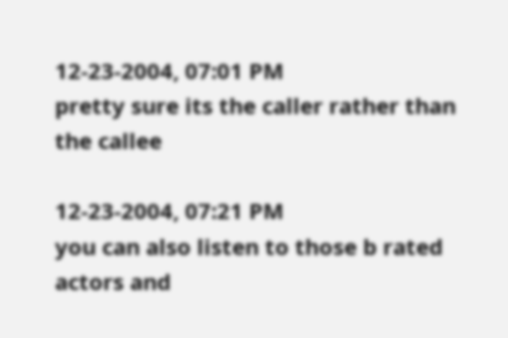12-23-2004, 07:01 PM
pretty sure its the caller rather than the callee

12-23-2004, 07:21 PM
you can also listen to those b rated actors and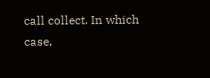call collect. In which case,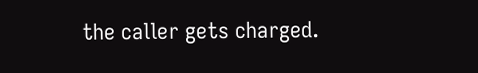the caller gets charged.